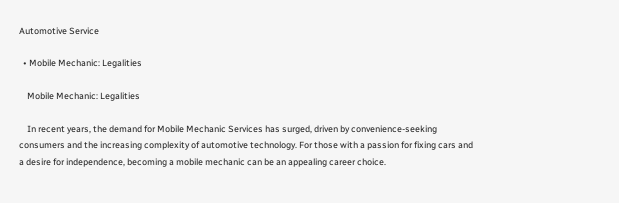Automotive Service

  • Mobile Mechanic: Legalities

    Mobile Mechanic: Legalities

    In recent years, the demand for Mobile Mechanic Services has surged, driven by convenience-seeking consumers and the increasing complexity of automotive technology. For those with a passion for fixing cars and a desire for independence, becoming a mobile mechanic can be an appealing career choice.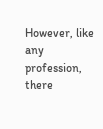However, like any profession, there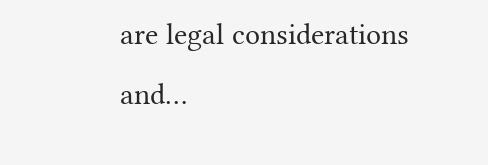are legal considerations and…